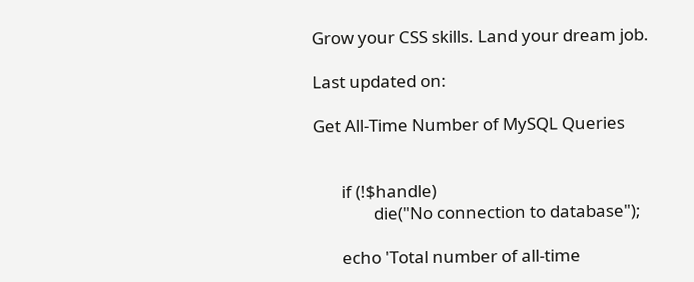Grow your CSS skills. Land your dream job.

Last updated on:

Get All-Time Number of MySQL Queries


       if (!$handle)
               die("No connection to database");

       echo 'Total number of all-time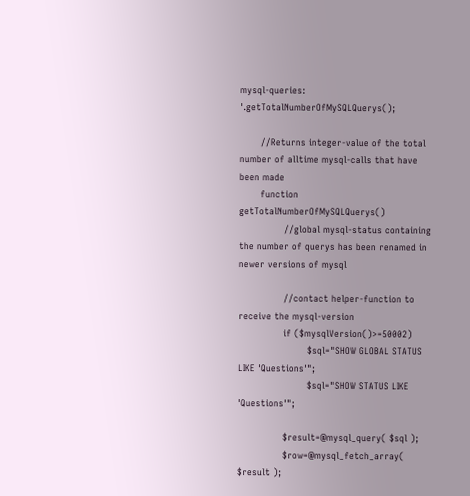mysql-queries: '.getTotalNumberOfMySQLQuerys();

       //Returns integer-value of the total number of alltime mysql-calls that have been made
       function getTotalNumberOfMySQLQuerys()
               //global mysql-status containing the number of querys has been renamed in newer versions of mysql

               //contact helper-function to receive the mysql-version
               if ($mysqlVersion()>=50002)
                       $sql="SHOW GLOBAL STATUS LIKE 'Questions'";
                       $sql="SHOW STATUS LIKE 'Questions'";

               $result=@mysql_query( $sql );
               $row=@mysql_fetch_array( $result );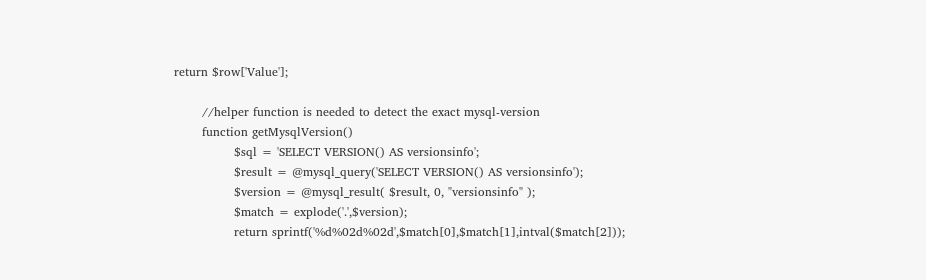return $row['Value'];

       //helper function is needed to detect the exact mysql-version
       function getMysqlVersion()
               $sql = 'SELECT VERSION() AS versionsinfo';
               $result = @mysql_query('SELECT VERSION() AS versionsinfo');
               $version = @mysql_result( $result, 0, "versionsinfo" );
               $match = explode('.',$version);
               return sprintf('%d%02d%02d',$match[0],$match[1],intval($match[2]));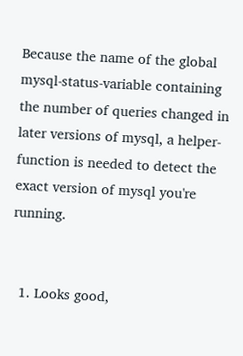Because the name of the global mysql-status-variable containing the number of queries changed in later versions of mysql, a helper-function is needed to detect the exact version of mysql you're running.


  1. Looks good,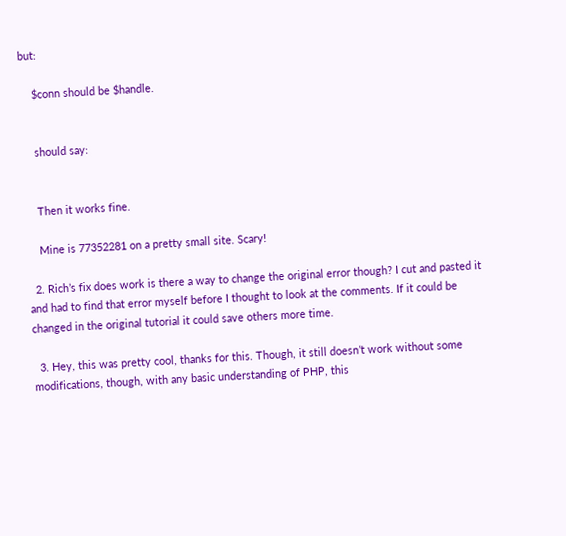but:

    $conn should be $handle.


    should say:


    Then it works fine.

    Mine is 77352281 on a pretty small site. Scary!

  2. Rich’s fix does work is there a way to change the original error though? I cut and pasted it and had to find that error myself before I thought to look at the comments. If it could be changed in the original tutorial it could save others more time.

  3. Hey, this was pretty cool, thanks for this. Though, it still doesn’t work without some modifications, though, with any basic understanding of PHP, this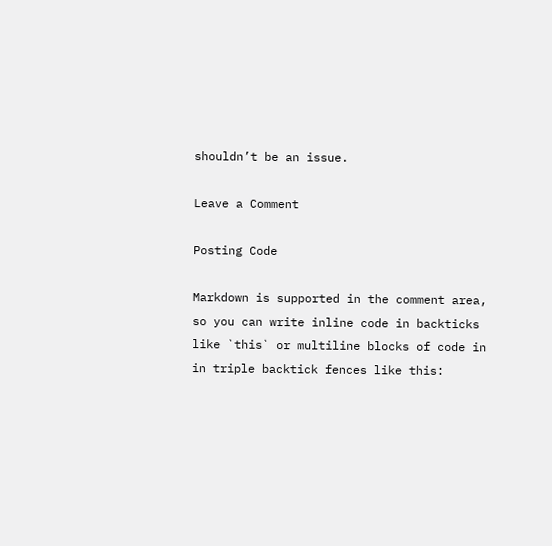shouldn’t be an issue.

Leave a Comment

Posting Code

Markdown is supported in the comment area, so you can write inline code in backticks like `this` or multiline blocks of code in in triple backtick fences like this: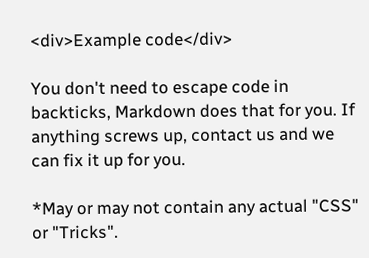<div>Example code</div>

You don't need to escape code in backticks, Markdown does that for you. If anything screws up, contact us and we can fix it up for you.

*May or may not contain any actual "CSS" or "Tricks".